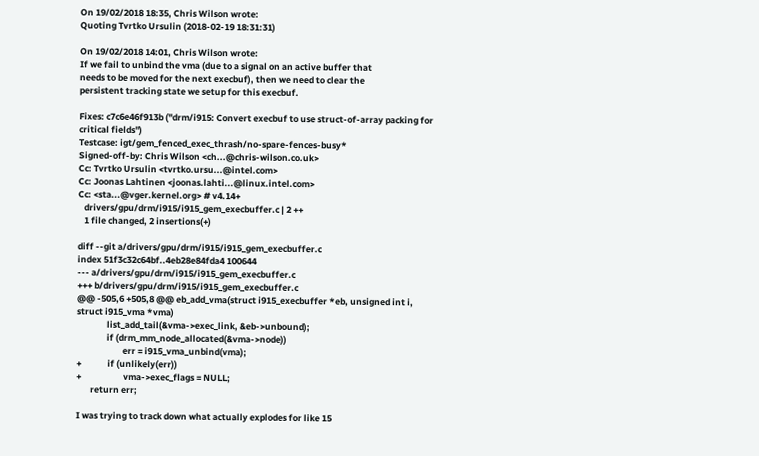On 19/02/2018 18:35, Chris Wilson wrote:
Quoting Tvrtko Ursulin (2018-02-19 18:31:31)

On 19/02/2018 14:01, Chris Wilson wrote:
If we fail to unbind the vma (due to a signal on an active buffer that
needs to be moved for the next execbuf), then we need to clear the
persistent tracking state we setup for this execbuf.

Fixes: c7c6e46f913b ("drm/i915: Convert execbuf to use struct-of-array packing for
critical fields")
Testcase: igt/gem_fenced_exec_thrash/no-spare-fences-busy*
Signed-off-by: Chris Wilson <ch...@chris-wilson.co.uk>
Cc: Tvrtko Ursulin <tvrtko.ursu...@intel.com>
Cc: Joonas Lahtinen <joonas.lahti...@linux.intel.com>
Cc: <sta...@vger.kernel.org> # v4.14+
   drivers/gpu/drm/i915/i915_gem_execbuffer.c | 2 ++
   1 file changed, 2 insertions(+)

diff --git a/drivers/gpu/drm/i915/i915_gem_execbuffer.c
index 51f3c32c64bf..4eb28e84fda4 100644
--- a/drivers/gpu/drm/i915/i915_gem_execbuffer.c
+++ b/drivers/gpu/drm/i915/i915_gem_execbuffer.c
@@ -505,6 +505,8 @@ eb_add_vma(struct i915_execbuffer *eb, unsigned int i,
struct i915_vma *vma)
               list_add_tail(&vma->exec_link, &eb->unbound);
               if (drm_mm_node_allocated(&vma->node))
                       err = i915_vma_unbind(vma);
+             if (unlikely(err))
+                     vma->exec_flags = NULL;
       return err;

I was trying to track down what actually explodes for like 15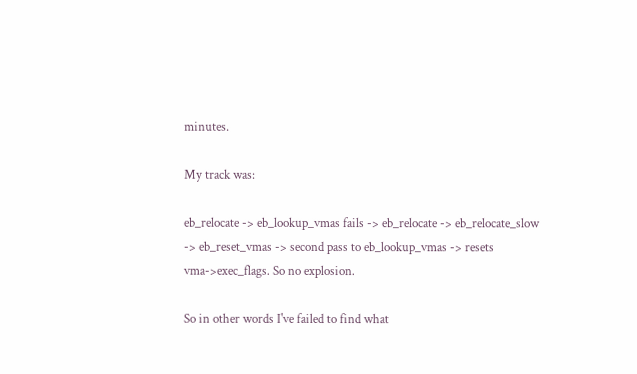minutes.

My track was:

eb_relocate -> eb_lookup_vmas fails -> eb_relocate -> eb_relocate_slow
-> eb_reset_vmas -> second pass to eb_lookup_vmas -> resets
vma->exec_flags. So no explosion.

So in other words I've failed to find what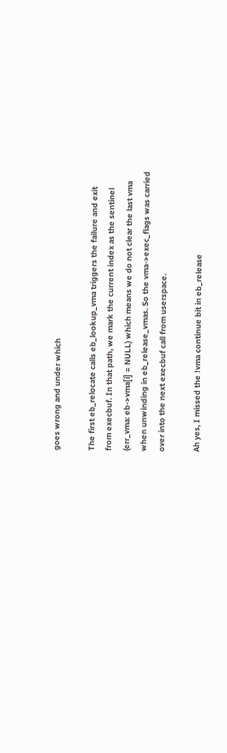goes wrong and under which

The first eb_relocate calls eb_lookup_vma triggers the failure and exit
from execbuf. In that path, we mark the current index as the sentinel
(err_vma: eb->vma[i] = NULL) which means we do not clear the last vma
when unwinding in eb_release_vmas. So the vma->exec_flags was carried
over into the next execbuf call from userspace.

Ah yes, I missed the !vma continue bit in eb_release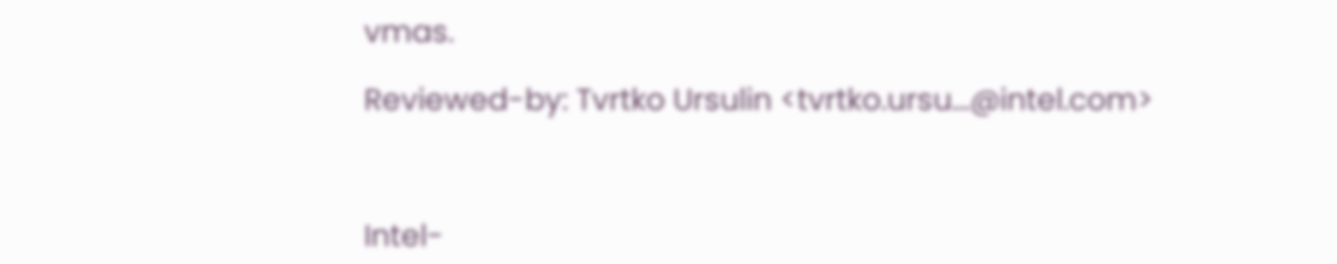vmas.

Reviewed-by: Tvrtko Ursulin <tvrtko.ursu...@intel.com>



Intel-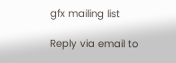gfx mailing list

Reply via email to